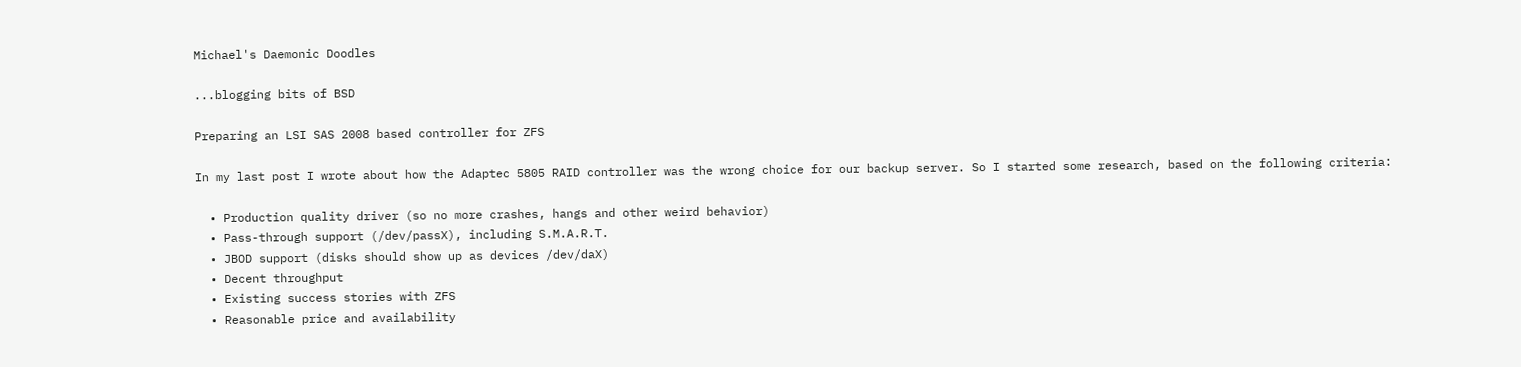Michael's Daemonic Doodles

...blogging bits of BSD

Preparing an LSI SAS 2008 based controller for ZFS

In my last post I wrote about how the Adaptec 5805 RAID controller was the wrong choice for our backup server. So I started some research, based on the following criteria:

  • Production quality driver (so no more crashes, hangs and other weird behavior)
  • Pass-through support (/dev/passX), including S.M.A.R.T.
  • JBOD support (disks should show up as devices /dev/daX)
  • Decent throughput
  • Existing success stories with ZFS
  • Reasonable price and availability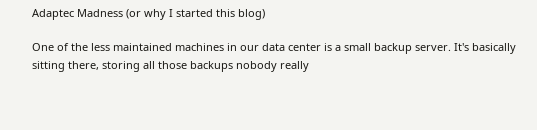Adaptec Madness (or why I started this blog)

One of the less maintained machines in our data center is a small backup server. It's basically sitting there, storing all those backups nobody really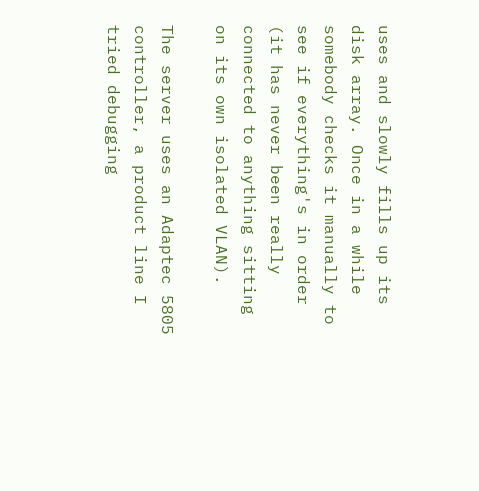uses and slowly fills up its disk array. Once in a while somebody checks it manually to see if everything's in order (it has never been really connected to anything sitting on its own isolated VLAN).

The server uses an Adaptec 5805 controller, a product line I tried debugging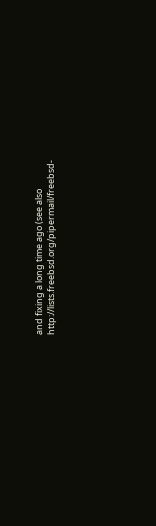and fixing a long time ago (see also http://lists.freebsd.org/pipermail/freebsd-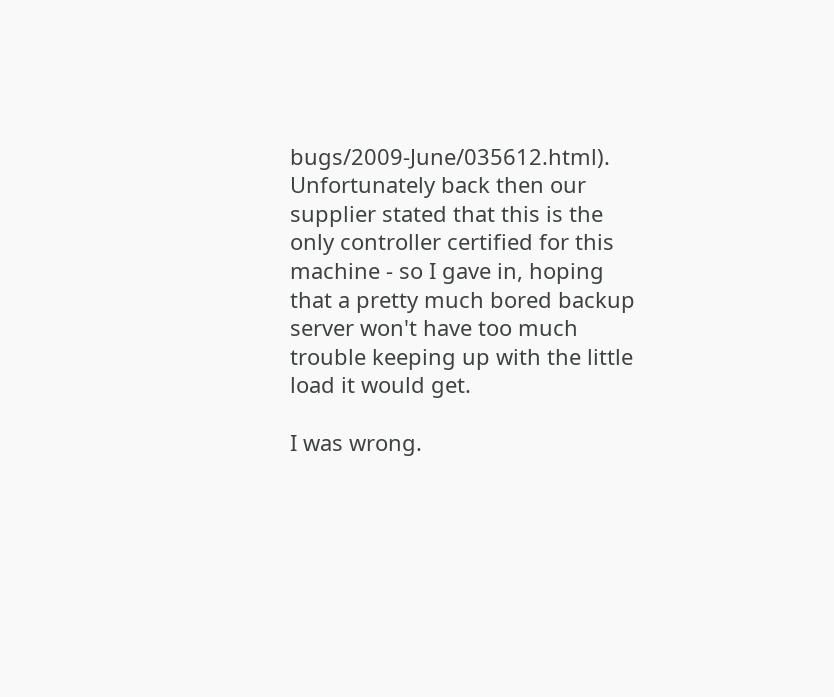bugs/2009-June/035612.html). Unfortunately back then our supplier stated that this is the only controller certified for this machine - so I gave in, hoping that a pretty much bored backup server won't have too much trouble keeping up with the little load it would get.

I was wrong.